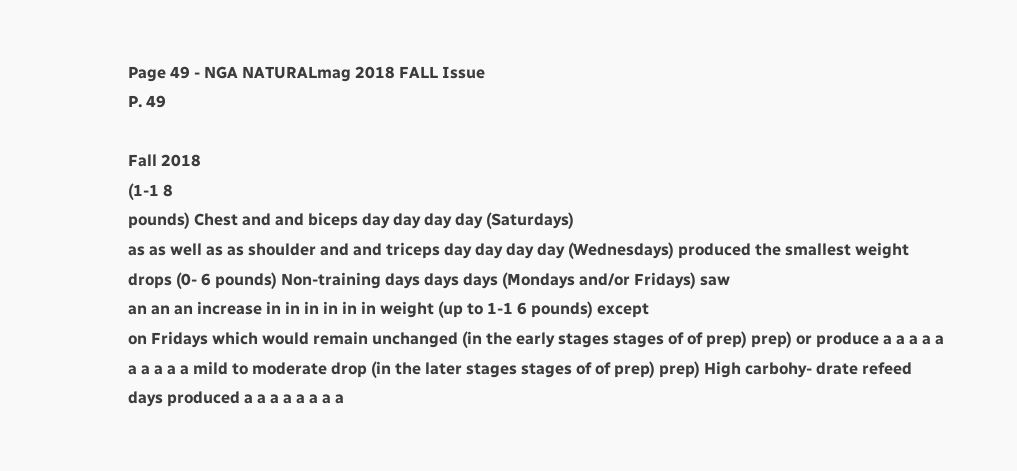Page 49 - NGA NATURALmag 2018 FALL Issue
P. 49

Fall 2018
(1-1 8
pounds) Chest and and biceps day day day day (Saturdays)
as as well as as shoulder and and triceps day day day day (Wednesdays) produced the smallest weight drops (0- 6 pounds) Non-training days days days (Mondays and/or Fridays) saw
an an an increase in in in in in in weight (up to 1-1 6 pounds) except
on Fridays which would remain unchanged (in the early stages stages of of prep) prep) or produce a a a a a a a a a a mild to moderate drop (in the later stages stages of of prep) prep) High carbohy- drate refeed days produced a a a a a a a a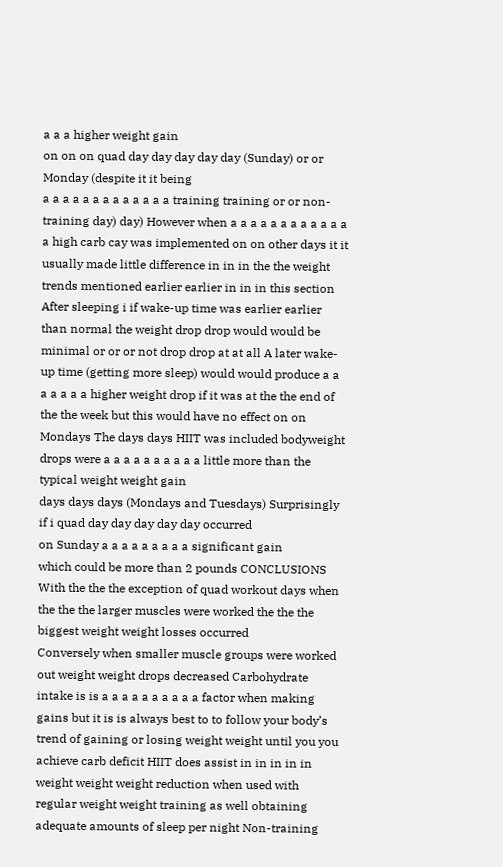a a a higher weight gain
on on on quad day day day day day (Sunday) or or Monday (despite it it being
a a a a a a a a a a a a a training training or or non-training day) day) However when a a a a a a a a a a a a a high carb cay was implemented on on other days it it usually made little difference in in in the the weight trends mentioned earlier earlier in in in this section After sleeping i if wake-up time was earlier earlier than normal the weight drop drop would would be minimal or or or not drop drop at at all A later wake-up time (getting more sleep) would would produce a a a a a a a higher weight drop if it was at the the end of the the week but this would have no effect on on Mondays The days days HIIT was included bodyweight drops were a a a a a a a a a a little more than the typical weight weight gain
days days days (Mondays and Tuesdays) Surprisingly if i quad day day day day day occurred
on Sunday a a a a a a a a a significant gain
which could be more than 2 pounds CONCLUSIONS
With the the the exception of quad workout days when the the the larger muscles were worked the the the biggest weight weight losses occurred
Conversely when smaller muscle groups were worked out weight weight drops decreased Carbohydrate intake is is a a a a a a a a a a factor when making gains but it is is always best to to follow your body’s trend of gaining or losing weight weight until you you achieve carb deficit HIIT does assist in in in in in weight weight weight reduction when used with regular weight weight training as well obtaining adequate amounts of sleep per night Non-training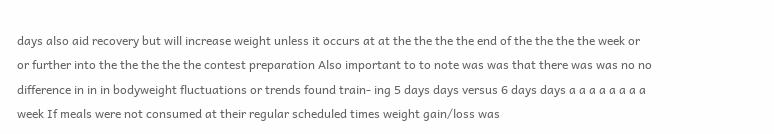days also aid recovery but will increase weight unless it occurs at at the the the the end of the the the the week or or further into the the the the the contest preparation Also important to to note was was that there was was no no difference in in in bodyweight fluctuations or trends found train- ing 5 days days versus 6 days days a a a a a a a a week If meals were not consumed at their regular scheduled times weight gain/loss was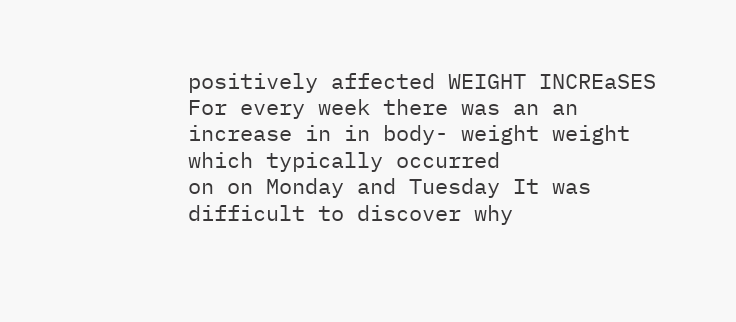positively affected WEIGHT INCREaSES
For every week there was an an increase in in body- weight weight which typically occurred
on on Monday and Tuesday It was difficult to discover why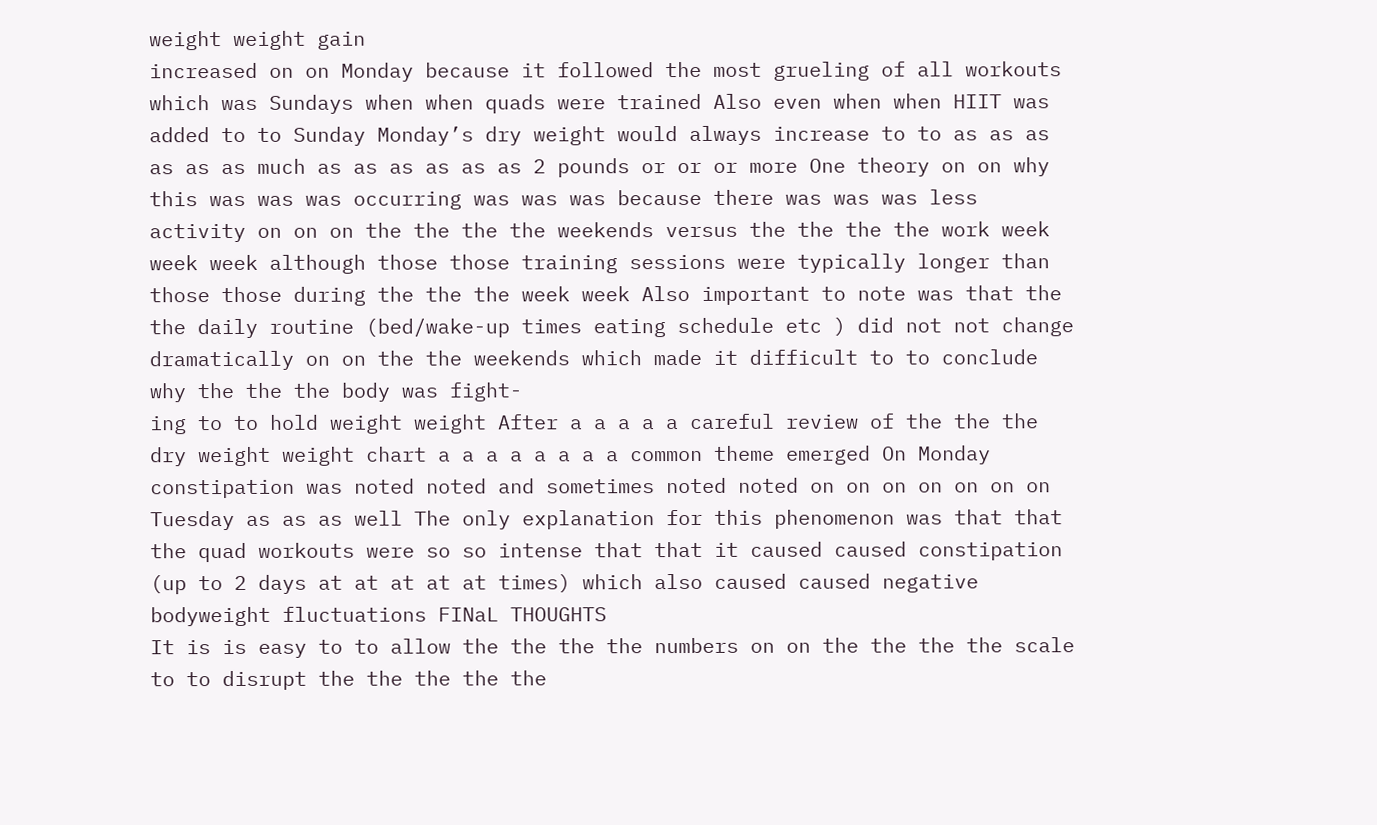weight weight gain
increased on on Monday because it followed the most grueling of all workouts which was Sundays when when quads were trained Also even when when HIIT was added to to Sunday Monday’s dry weight would always increase to to as as as as as as much as as as as as as 2 pounds or or or more One theory on on why this was was was occurring was was was because there was was was less activity on on on the the the the weekends versus the the the the work week week week although those those training sessions were typically longer than those those during the the the week week Also important to note was that the the daily routine (bed/wake-up times eating schedule etc ) did not not change dramatically on on the the weekends which made it difficult to to conclude why the the the body was fight-
ing to to hold weight weight After a a a a a careful review of the the the dry weight weight chart a a a a a a a a common theme emerged On Monday constipation was noted noted and sometimes noted noted on on on on on on on Tuesday as as as well The only explanation for this phenomenon was that that the quad workouts were so so intense that that it caused caused constipation (up to 2 days at at at at at times) which also caused caused negative bodyweight fluctuations FINaL THOUGHTS
It is is easy to to allow the the the the numbers on on the the the the scale to to disrupt the the the the the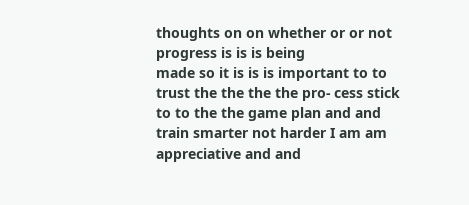thoughts on on whether or or not progress is is is being
made so it is is is important to to trust the the the the pro- cess stick to to the the game plan and and train smarter not harder I am am appreciative and and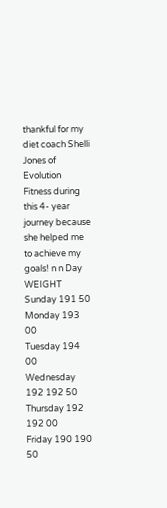thankful for my diet coach Shelli Jones of Evolution Fitness during this 4- year journey because she helped me to achieve my goals! n n Day WEIGHT Sunday 191 50
Monday 193 00
Tuesday 194 00
Wednesday 192 192 50
Thursday 192 192 00
Friday 190 190 50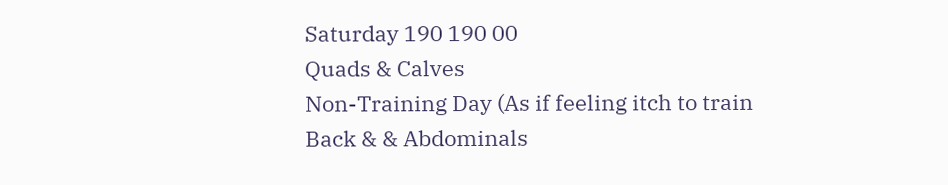Saturday 190 190 00
Quads & Calves
Non-Training Day (As if feeling itch to train Back & & Abdominals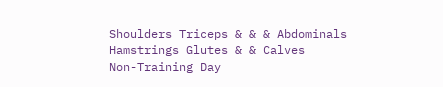Shoulders Triceps & & & Abdominals
Hamstrings Glutes & & Calves
Non-Training Day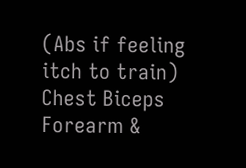(Abs if feeling itch to train)
Chest Biceps Forearm &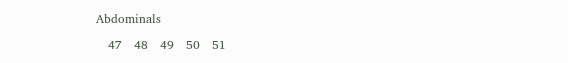Abdominals

   47   48   49   50   51